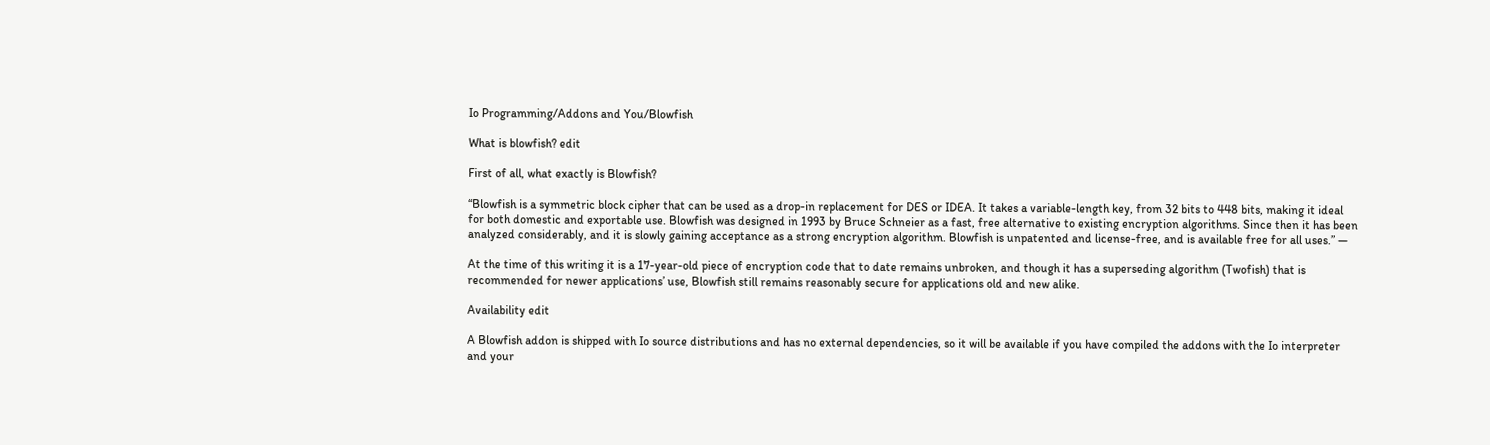Io Programming/Addons and You/Blowfish

What is blowfish? edit

First of all, what exactly is Blowfish?

“Blowfish is a symmetric block cipher that can be used as a drop-in replacement for DES or IDEA. It takes a variable-length key, from 32 bits to 448 bits, making it ideal for both domestic and exportable use. Blowfish was designed in 1993 by Bruce Schneier as a fast, free alternative to existing encryption algorithms. Since then it has been analyzed considerably, and it is slowly gaining acceptance as a strong encryption algorithm. Blowfish is unpatented and license-free, and is available free for all uses.” —

At the time of this writing it is a 17-year-old piece of encryption code that to date remains unbroken, and though it has a superseding algorithm (Twofish) that is recommended for newer applications’ use, Blowfish still remains reasonably secure for applications old and new alike.

Availability edit

A Blowfish addon is shipped with Io source distributions and has no external dependencies, so it will be available if you have compiled the addons with the Io interpreter and your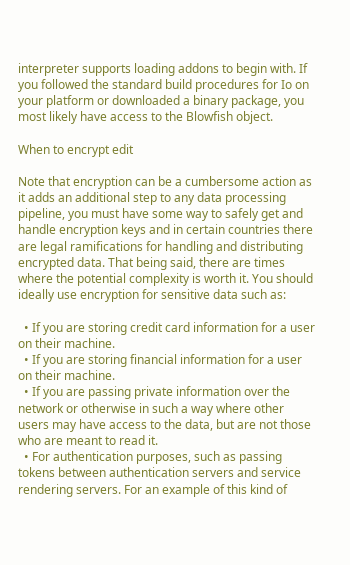interpreter supports loading addons to begin with. If you followed the standard build procedures for Io on your platform or downloaded a binary package, you most likely have access to the Blowfish object.

When to encrypt edit

Note that encryption can be a cumbersome action as it adds an additional step to any data processing pipeline, you must have some way to safely get and handle encryption keys and in certain countries there are legal ramifications for handling and distributing encrypted data. That being said, there are times where the potential complexity is worth it. You should ideally use encryption for sensitive data such as:

  • If you are storing credit card information for a user on their machine.
  • If you are storing financial information for a user on their machine.
  • If you are passing private information over the network or otherwise in such a way where other users may have access to the data, but are not those who are meant to read it.
  • For authentication purposes, such as passing tokens between authentication servers and service rendering servers. For an example of this kind of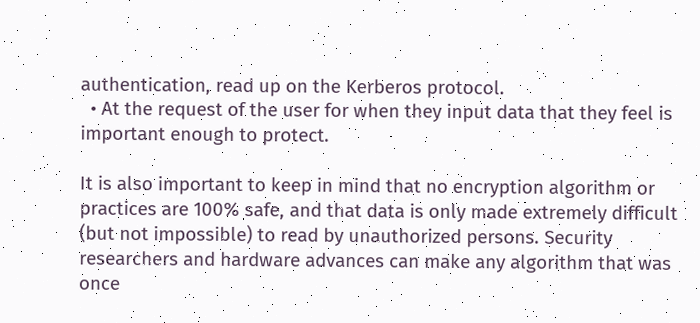authentication, read up on the Kerberos protocol.
  • At the request of the user for when they input data that they feel is important enough to protect.

It is also important to keep in mind that no encryption algorithm or practices are 100% safe, and that data is only made extremely difficult (but not impossible) to read by unauthorized persons. Security researchers and hardware advances can make any algorithm that was once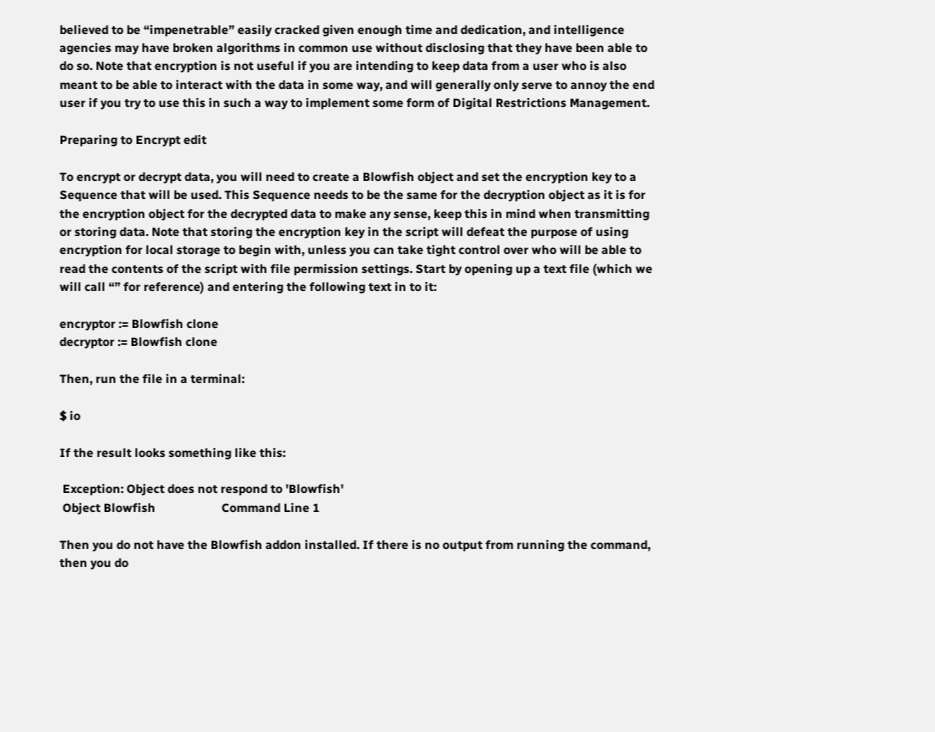believed to be “impenetrable” easily cracked given enough time and dedication, and intelligence agencies may have broken algorithms in common use without disclosing that they have been able to do so. Note that encryption is not useful if you are intending to keep data from a user who is also meant to be able to interact with the data in some way, and will generally only serve to annoy the end user if you try to use this in such a way to implement some form of Digital Restrictions Management.

Preparing to Encrypt edit

To encrypt or decrypt data, you will need to create a Blowfish object and set the encryption key to a Sequence that will be used. This Sequence needs to be the same for the decryption object as it is for the encryption object for the decrypted data to make any sense, keep this in mind when transmitting or storing data. Note that storing the encryption key in the script will defeat the purpose of using encryption for local storage to begin with, unless you can take tight control over who will be able to read the contents of the script with file permission settings. Start by opening up a text file (which we will call “” for reference) and entering the following text in to it:

encryptor := Blowfish clone
decryptor := Blowfish clone

Then, run the file in a terminal:

$ io

If the result looks something like this:

 Exception: Object does not respond to 'Blowfish'
 Object Blowfish                      Command Line 1

Then you do not have the Blowfish addon installed. If there is no output from running the command, then you do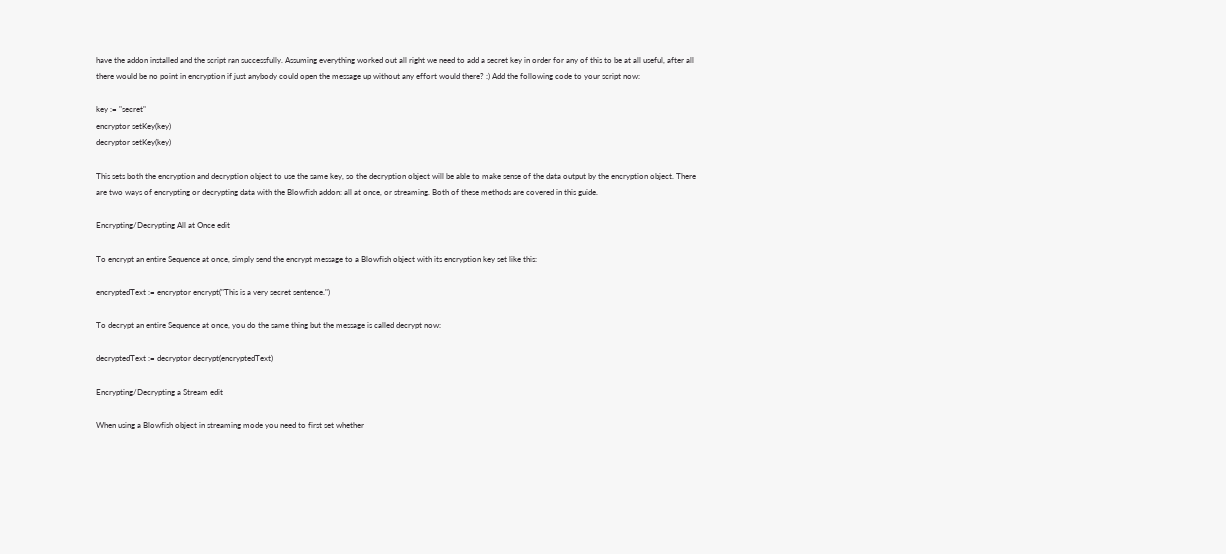have the addon installed and the script ran successfully. Assuming everything worked out all right we need to add a secret key in order for any of this to be at all useful, after all there would be no point in encryption if just anybody could open the message up without any effort would there? :) Add the following code to your script now:

key := "secret"
encryptor setKey(key)
decryptor setKey(key)

This sets both the encryption and decryption object to use the same key, so the decryption object will be able to make sense of the data output by the encryption object. There are two ways of encrypting or decrypting data with the Blowfish addon: all at once, or streaming. Both of these methods are covered in this guide.

Encrypting/Decrypting All at Once edit

To encrypt an entire Sequence at once, simply send the encrypt message to a Blowfish object with its encryption key set like this:

encryptedText := encryptor encrypt("This is a very secret sentence.")

To decrypt an entire Sequence at once, you do the same thing but the message is called decrypt now:

decryptedText := decryptor decrypt(encryptedText)

Encrypting/Decrypting a Stream edit

When using a Blowfish object in streaming mode you need to first set whether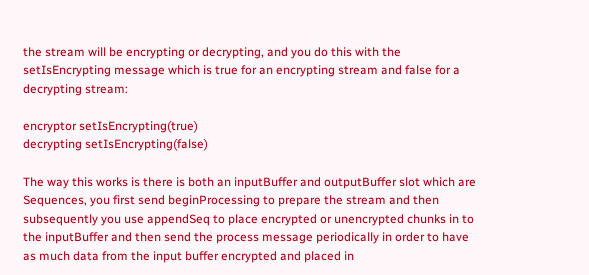the stream will be encrypting or decrypting, and you do this with the setIsEncrypting message which is true for an encrypting stream and false for a decrypting stream:

encryptor setIsEncrypting(true)
decrypting setIsEncrypting(false)

The way this works is there is both an inputBuffer and outputBuffer slot which are Sequences, you first send beginProcessing to prepare the stream and then subsequently you use appendSeq to place encrypted or unencrypted chunks in to the inputBuffer and then send the process message periodically in order to have as much data from the input buffer encrypted and placed in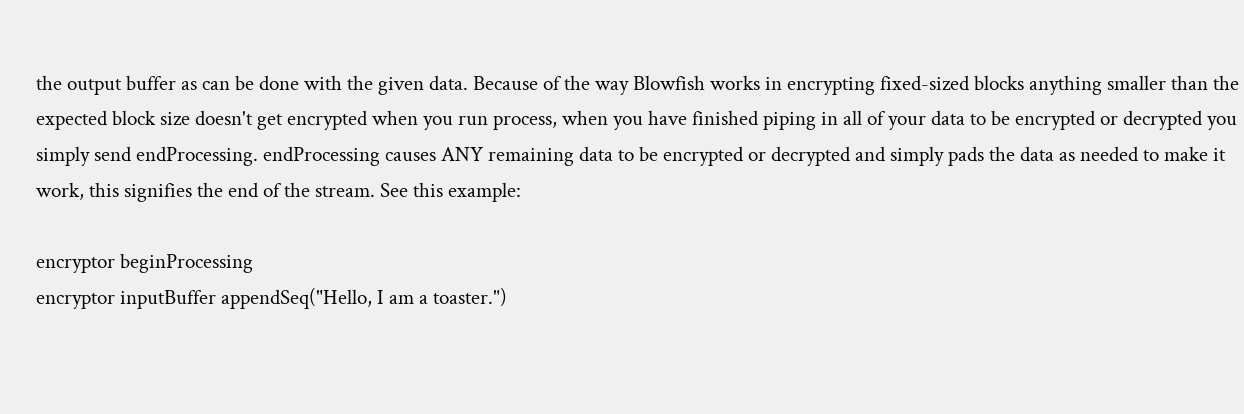the output buffer as can be done with the given data. Because of the way Blowfish works in encrypting fixed-sized blocks anything smaller than the expected block size doesn't get encrypted when you run process, when you have finished piping in all of your data to be encrypted or decrypted you simply send endProcessing. endProcessing causes ANY remaining data to be encrypted or decrypted and simply pads the data as needed to make it work, this signifies the end of the stream. See this example:

encryptor beginProcessing
encryptor inputBuffer appendSeq("Hello, I am a toaster.")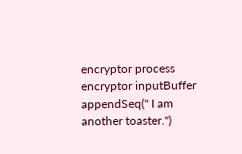encryptor process
encryptor inputBuffer appendSeq(" I am another toaster.")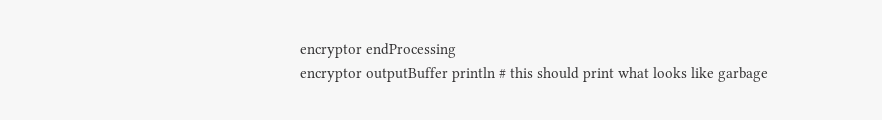encryptor endProcessing
encryptor outputBuffer println # this should print what looks like garbage